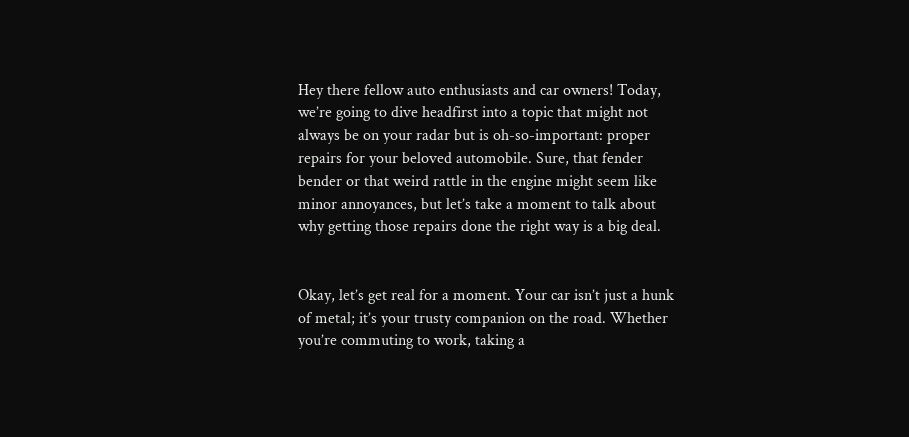Hey there fellow auto enthusiasts and car owners! Today, we’re going to dive headfirst into a topic that might not always be on your radar but is oh-so-important: proper repairs for your beloved automobile. Sure, that fender bender or that weird rattle in the engine might seem like minor annoyances, but let’s take a moment to talk about why getting those repairs done the right way is a big deal.


Okay, let’s get real for a moment. Your car isn’t just a hunk of metal; it’s your trusty companion on the road. Whether you’re commuting to work, taking a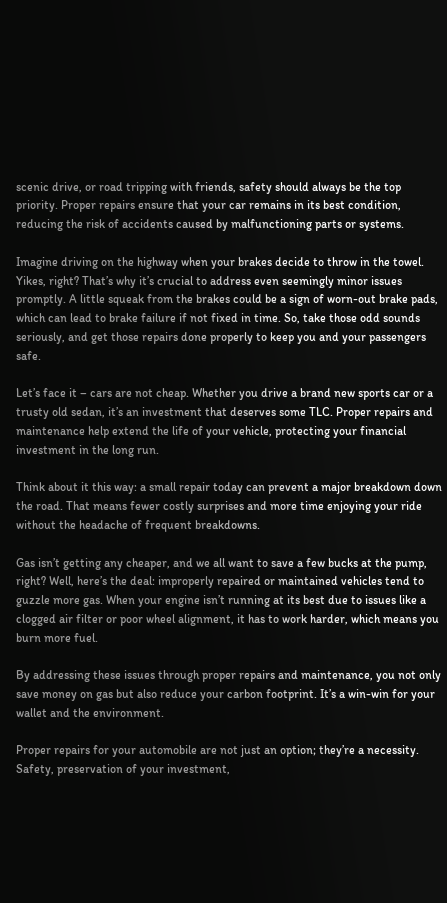scenic drive, or road tripping with friends, safety should always be the top priority. Proper repairs ensure that your car remains in its best condition, reducing the risk of accidents caused by malfunctioning parts or systems.

Imagine driving on the highway when your brakes decide to throw in the towel. Yikes, right? That’s why it’s crucial to address even seemingly minor issues promptly. A little squeak from the brakes could be a sign of worn-out brake pads, which can lead to brake failure if not fixed in time. So, take those odd sounds seriously, and get those repairs done properly to keep you and your passengers safe.

Let’s face it – cars are not cheap. Whether you drive a brand new sports car or a trusty old sedan, it’s an investment that deserves some TLC. Proper repairs and maintenance help extend the life of your vehicle, protecting your financial investment in the long run.

Think about it this way: a small repair today can prevent a major breakdown down the road. That means fewer costly surprises and more time enjoying your ride without the headache of frequent breakdowns.

Gas isn’t getting any cheaper, and we all want to save a few bucks at the pump, right? Well, here’s the deal: improperly repaired or maintained vehicles tend to guzzle more gas. When your engine isn’t running at its best due to issues like a clogged air filter or poor wheel alignment, it has to work harder, which means you burn more fuel.

By addressing these issues through proper repairs and maintenance, you not only save money on gas but also reduce your carbon footprint. It’s a win-win for your wallet and the environment.

Proper repairs for your automobile are not just an option; they’re a necessity. Safety, preservation of your investment,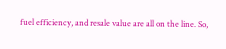fuel efficiency, and resale value are all on the line. So,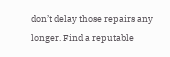don’t delay those repairs any longer. Find a reputable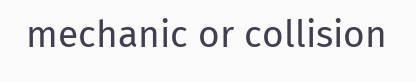mechanic or collision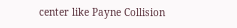center like Payne Collision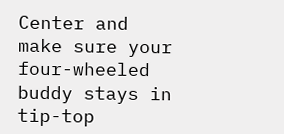Center and make sure your four-wheeled buddy stays in tip-top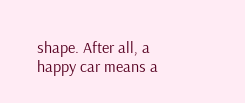shape. After all, a happy car means a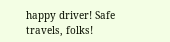happy driver! Safe travels, folks!